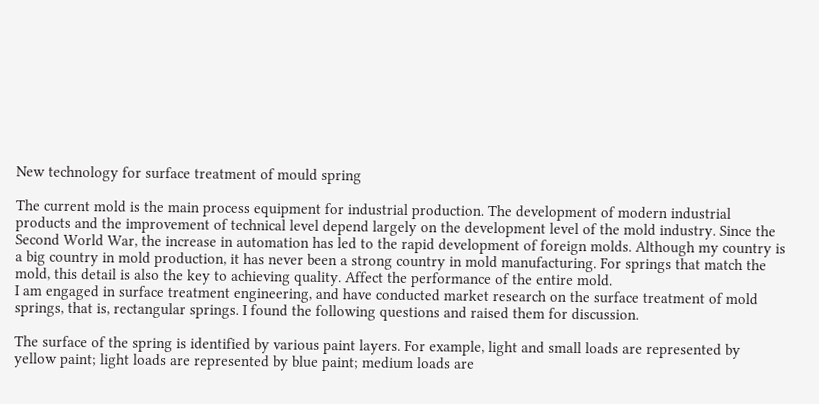New technology for surface treatment of mould spring

The current mold is the main process equipment for industrial production. The development of modern industrial products and the improvement of technical level depend largely on the development level of the mold industry. Since the Second World War, the increase in automation has led to the rapid development of foreign molds. Although my country is a big country in mold production, it has never been a strong country in mold manufacturing. For springs that match the mold, this detail is also the key to achieving quality. Affect the performance of the entire mold.
I am engaged in surface treatment engineering, and have conducted market research on the surface treatment of mold springs, that is, rectangular springs. I found the following questions and raised them for discussion.

The surface of the spring is identified by various paint layers. For example, light and small loads are represented by yellow paint; light loads are represented by blue paint; medium loads are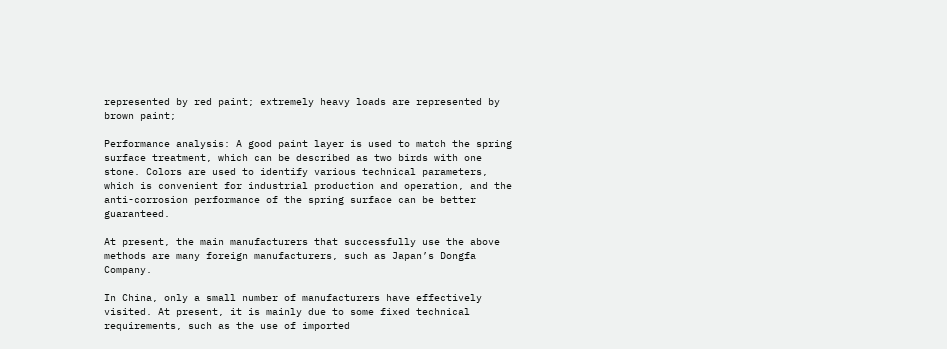represented by red paint; extremely heavy loads are represented by brown paint;

Performance analysis: A good paint layer is used to match the spring surface treatment, which can be described as two birds with one stone. Colors are used to identify various technical parameters, which is convenient for industrial production and operation, and the anti-corrosion performance of the spring surface can be better guaranteed.

At present, the main manufacturers that successfully use the above methods are many foreign manufacturers, such as Japan’s Dongfa Company.

In China, only a small number of manufacturers have effectively visited. At present, it is mainly due to some fixed technical requirements, such as the use of imported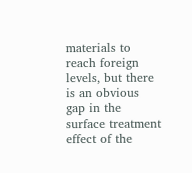materials to reach foreign levels, but there is an obvious gap in the surface treatment effect of the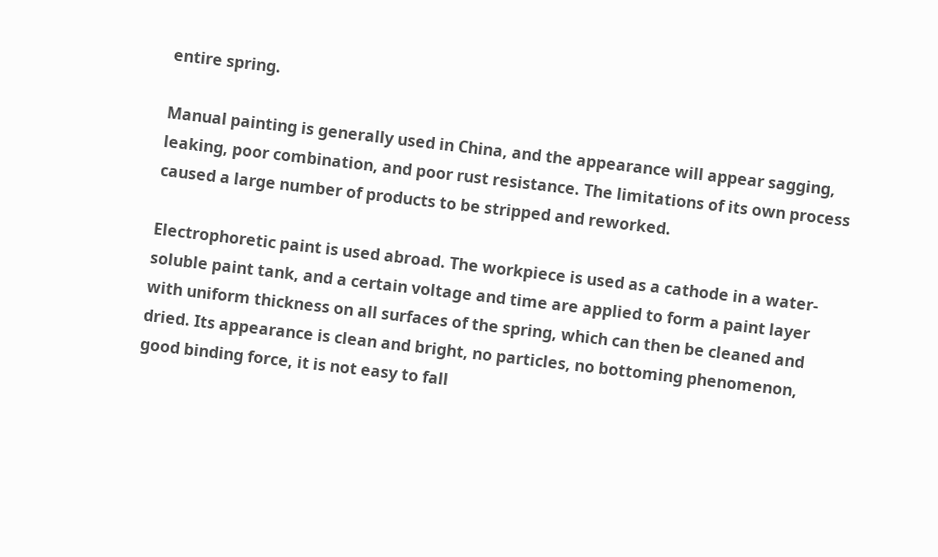entire spring.

Manual painting is generally used in China, and the appearance will appear sagging, leaking, poor combination, and poor rust resistance. The limitations of its own process caused a large number of products to be stripped and reworked.

Electrophoretic paint is used abroad. The workpiece is used as a cathode in a water-soluble paint tank, and a certain voltage and time are applied to form a paint layer with uniform thickness on all surfaces of the spring, which can then be cleaned and dried. Its appearance is clean and bright, no particles, no bottoming phenomenon, good binding force, it is not easy to fall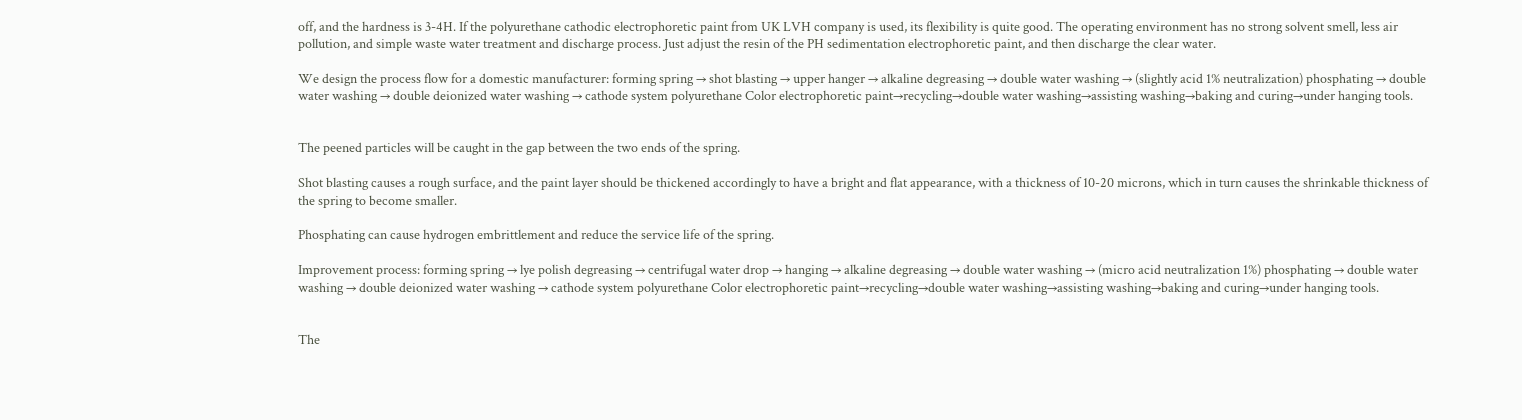off, and the hardness is 3-4H. If the polyurethane cathodic electrophoretic paint from UK LVH company is used, its flexibility is quite good. The operating environment has no strong solvent smell, less air pollution, and simple waste water treatment and discharge process. Just adjust the resin of the PH sedimentation electrophoretic paint, and then discharge the clear water.

We design the process flow for a domestic manufacturer: forming spring → shot blasting → upper hanger → alkaline degreasing → double water washing → (slightly acid 1% neutralization) phosphating → double water washing → double deionized water washing → cathode system polyurethane Color electrophoretic paint→recycling→double water washing→assisting washing→baking and curing→under hanging tools.


The peened particles will be caught in the gap between the two ends of the spring.

Shot blasting causes a rough surface, and the paint layer should be thickened accordingly to have a bright and flat appearance, with a thickness of 10-20 microns, which in turn causes the shrinkable thickness of the spring to become smaller.

Phosphating can cause hydrogen embrittlement and reduce the service life of the spring.

Improvement process: forming spring → lye polish degreasing → centrifugal water drop → hanging → alkaline degreasing → double water washing → (micro acid neutralization 1%) phosphating → double water washing → double deionized water washing → cathode system polyurethane Color electrophoretic paint→recycling→double water washing→assisting washing→baking and curing→under hanging tools.


The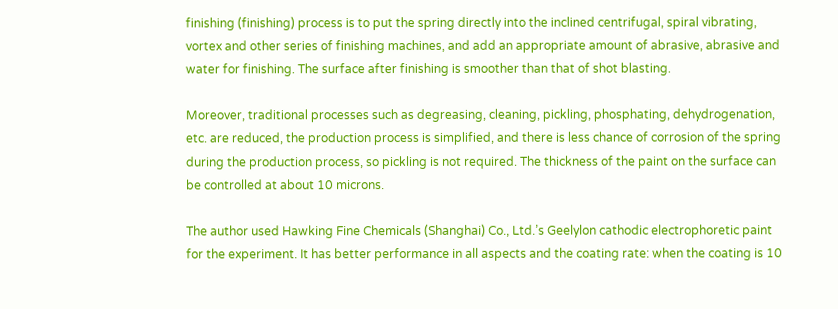finishing (finishing) process is to put the spring directly into the inclined centrifugal, spiral vibrating, vortex and other series of finishing machines, and add an appropriate amount of abrasive, abrasive and water for finishing. The surface after finishing is smoother than that of shot blasting.

Moreover, traditional processes such as degreasing, cleaning, pickling, phosphating, dehydrogenation, etc. are reduced, the production process is simplified, and there is less chance of corrosion of the spring during the production process, so pickling is not required. The thickness of the paint on the surface can be controlled at about 10 microns.

The author used Hawking Fine Chemicals (Shanghai) Co., Ltd.’s Geelylon cathodic electrophoretic paint for the experiment. It has better performance in all aspects and the coating rate: when the coating is 10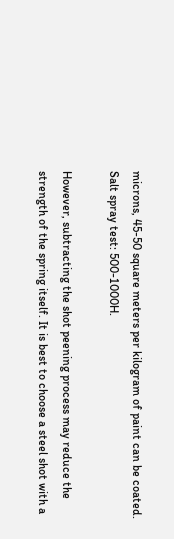microns, 45-50 square meters per kilogram of paint can be coated. Salt spray test: 500-1000H.

However, subtracting the shot peening process may reduce the strength of the spring itself. It is best to choose a steel shot with a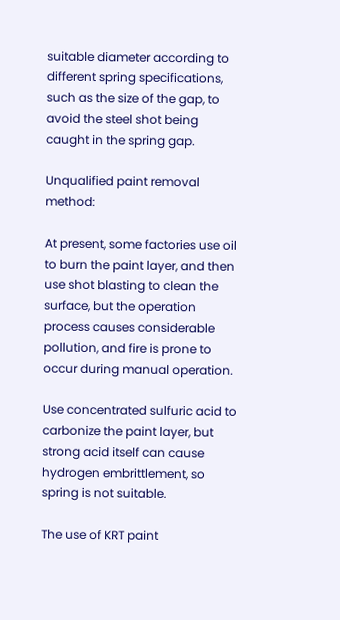suitable diameter according to different spring specifications, such as the size of the gap, to avoid the steel shot being caught in the spring gap.

Unqualified paint removal method:

At present, some factories use oil to burn the paint layer, and then use shot blasting to clean the surface, but the operation process causes considerable pollution, and fire is prone to occur during manual operation.

Use concentrated sulfuric acid to carbonize the paint layer, but strong acid itself can cause hydrogen embrittlement, so spring is not suitable.

The use of KRT paint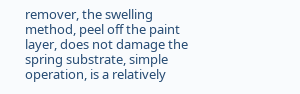remover, the swelling method, peel off the paint layer, does not damage the spring substrate, simple operation, is a relatively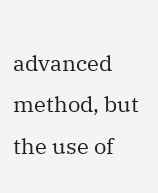advanced method, but the use of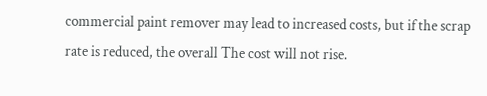commercial paint remover may lead to increased costs, but if the scrap rate is reduced, the overall The cost will not rise.